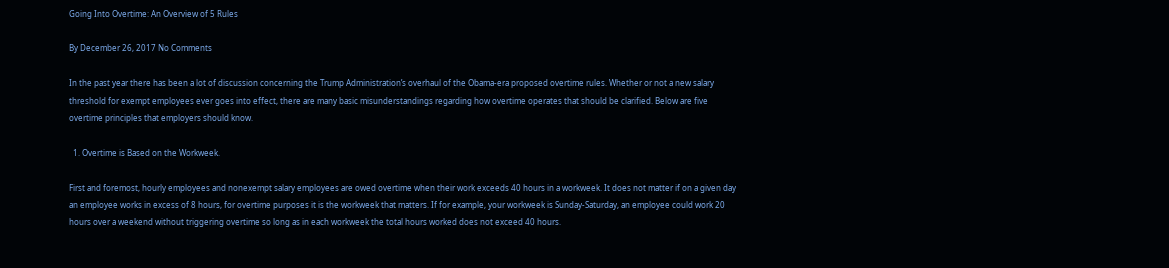Going Into Overtime: An Overview of 5 Rules

By December 26, 2017 No Comments

In the past year there has been a lot of discussion concerning the Trump Administration’s overhaul of the Obama-era proposed overtime rules. Whether or not a new salary threshold for exempt employees ever goes into effect, there are many basic misunderstandings regarding how overtime operates that should be clarified. Below are five overtime principles that employers should know.

  1. Overtime is Based on the Workweek.

First and foremost, hourly employees and nonexempt salary employees are owed overtime when their work exceeds 40 hours in a workweek. It does not matter if on a given day an employee works in excess of 8 hours, for overtime purposes it is the workweek that matters. If for example, your workweek is Sunday-Saturday, an employee could work 20 hours over a weekend without triggering overtime so long as in each workweek the total hours worked does not exceed 40 hours.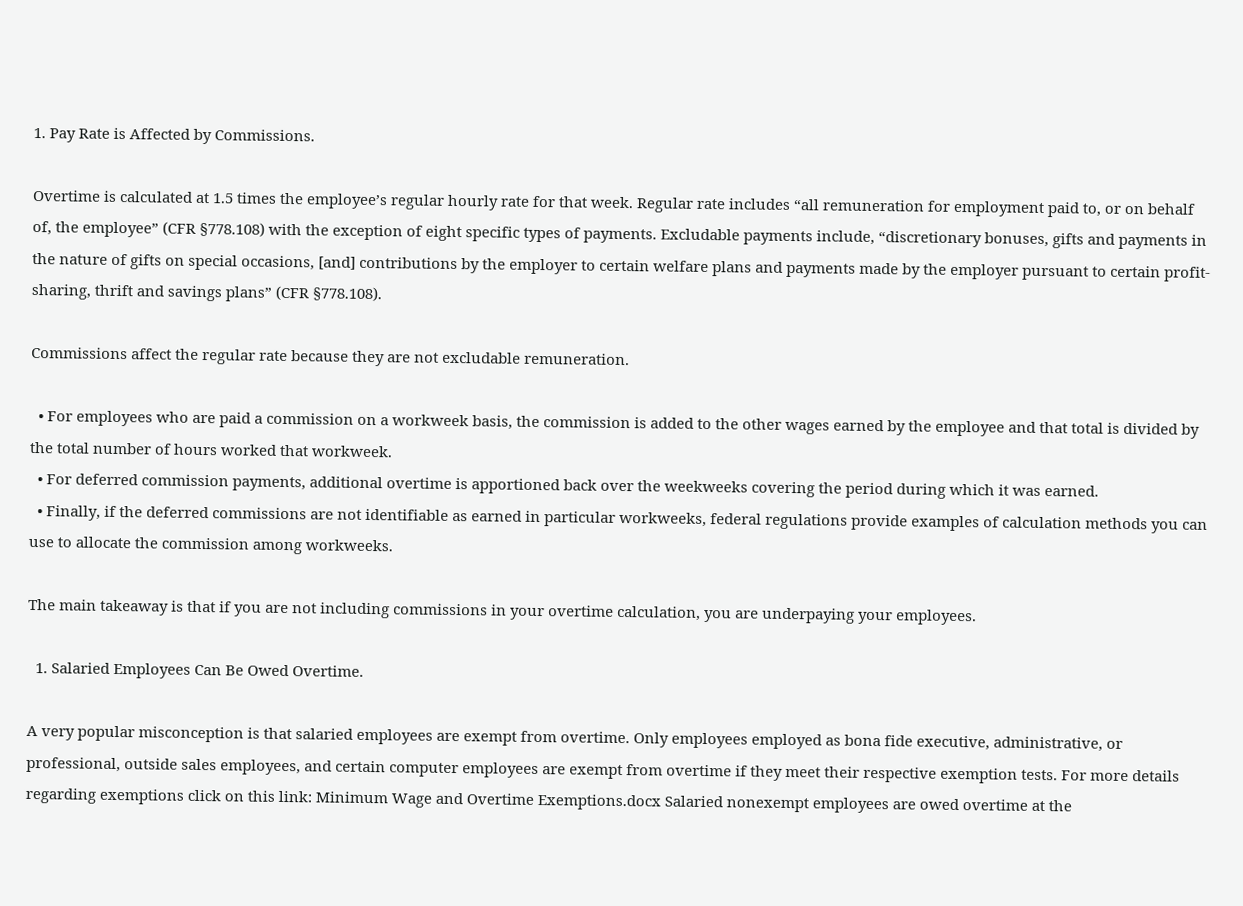1. Pay Rate is Affected by Commissions.

Overtime is calculated at 1.5 times the employee’s regular hourly rate for that week. Regular rate includes “all remuneration for employment paid to, or on behalf of, the employee” (CFR §778.108) with the exception of eight specific types of payments. Excludable payments include, “discretionary bonuses, gifts and payments in the nature of gifts on special occasions, [and] contributions by the employer to certain welfare plans and payments made by the employer pursuant to certain profit-sharing, thrift and savings plans” (CFR §778.108).

Commissions affect the regular rate because they are not excludable remuneration.

  • For employees who are paid a commission on a workweek basis, the commission is added to the other wages earned by the employee and that total is divided by the total number of hours worked that workweek.
  • For deferred commission payments, additional overtime is apportioned back over the weekweeks covering the period during which it was earned.
  • Finally, if the deferred commissions are not identifiable as earned in particular workweeks, federal regulations provide examples of calculation methods you can use to allocate the commission among workweeks.

The main takeaway is that if you are not including commissions in your overtime calculation, you are underpaying your employees.

  1. Salaried Employees Can Be Owed Overtime.

A very popular misconception is that salaried employees are exempt from overtime. Only employees employed as bona fide executive, administrative, or professional, outside sales employees, and certain computer employees are exempt from overtime if they meet their respective exemption tests. For more details regarding exemptions click on this link: Minimum Wage and Overtime Exemptions.docx Salaried nonexempt employees are owed overtime at the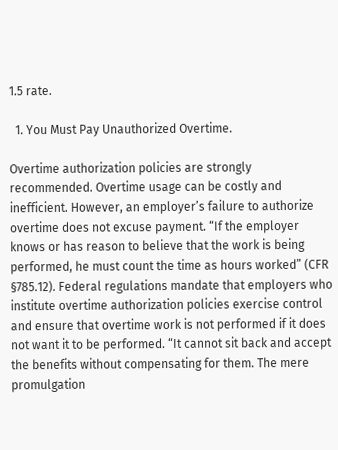1.5 rate.

  1. You Must Pay Unauthorized Overtime.

Overtime authorization policies are strongly recommended. Overtime usage can be costly and inefficient. However, an employer’s failure to authorize overtime does not excuse payment. “If the employer knows or has reason to believe that the work is being performed, he must count the time as hours worked” (CFR §785.12). Federal regulations mandate that employers who institute overtime authorization policies exercise control and ensure that overtime work is not performed if it does not want it to be performed. “It cannot sit back and accept the benefits without compensating for them. The mere promulgation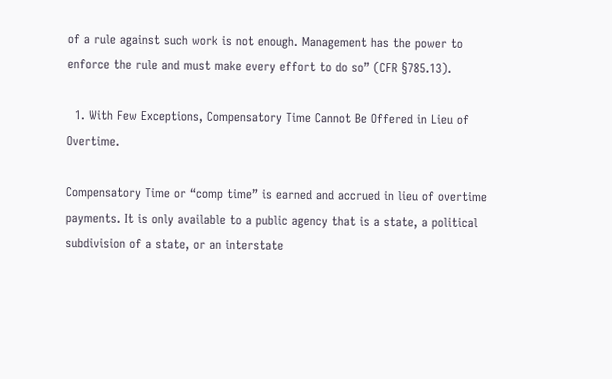of a rule against such work is not enough. Management has the power to enforce the rule and must make every effort to do so” (CFR §785.13).

  1. With Few Exceptions, Compensatory Time Cannot Be Offered in Lieu of Overtime.

Compensatory Time or “comp time” is earned and accrued in lieu of overtime payments. It is only available to a public agency that is a state, a political subdivision of a state, or an interstate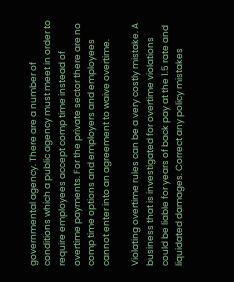governmental agency. There are a number of conditions which a public agency must meet in order to require employees accept comp time instead of overtime payments. For the private sector there are no comp time options and employers and employees cannot enter into an agreement to waive overtime.

Violating overtime rules can be a very costly mistake. A business that is investigated for overtime violations could be liable for years of back pay at the 1.5 rate and liquidated damages. Correct any policy mistakes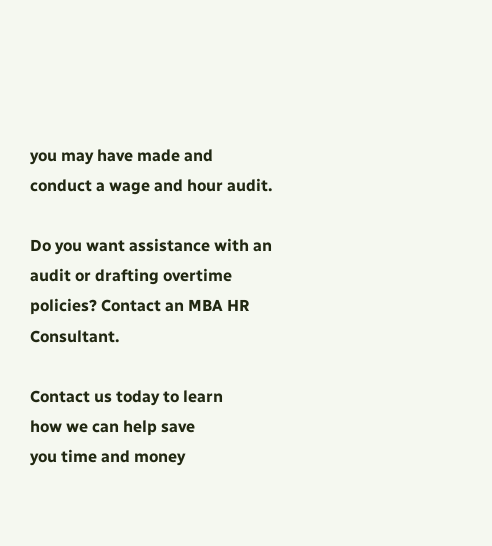you may have made and conduct a wage and hour audit.

Do you want assistance with an audit or drafting overtime policies? Contact an MBA HR Consultant.

Contact us today to learn
how we can help save
you time and money